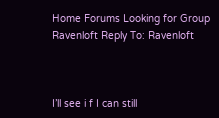Home Forums Looking for Group Ravenloft Reply To: Ravenloft



I’ll see i f I can still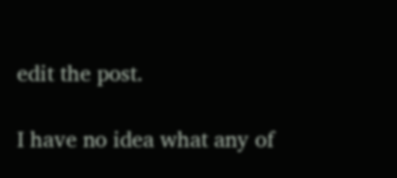edit the post.

I have no idea what any of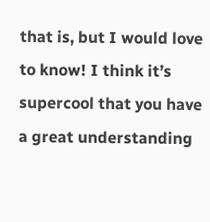that is, but I would love to know! I think it’s supercool that you have a great understanding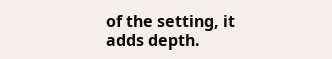of the setting, it adds depth.